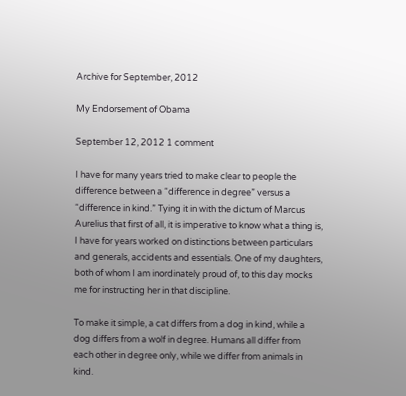Archive for September, 2012

My Endorsement of Obama

September 12, 2012 1 comment

I have for many years tried to make clear to people the difference between a “difference in degree” versus a “difference in kind.” Tying it in with the dictum of Marcus Aurelius that first of all, it is imperative to know what a thing is, I have for years worked on distinctions between particulars and generals, accidents and essentials. One of my daughters, both of whom I am inordinately proud of, to this day mocks me for instructing her in that discipline.

To make it simple, a cat differs from a dog in kind, while a dog differs from a wolf in degree. Humans all differ from each other in degree only, while we differ from animals in kind.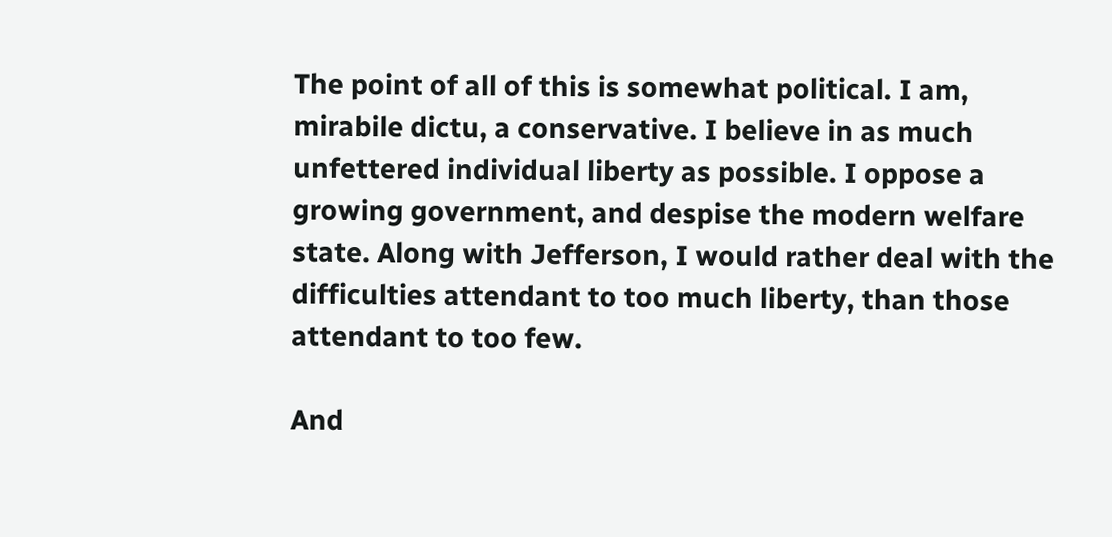The point of all of this is somewhat political. I am, mirabile dictu, a conservative. I believe in as much unfettered individual liberty as possible. I oppose a growing government, and despise the modern welfare state. Along with Jefferson, I would rather deal with the difficulties attendant to too much liberty, than those attendant to too few.

And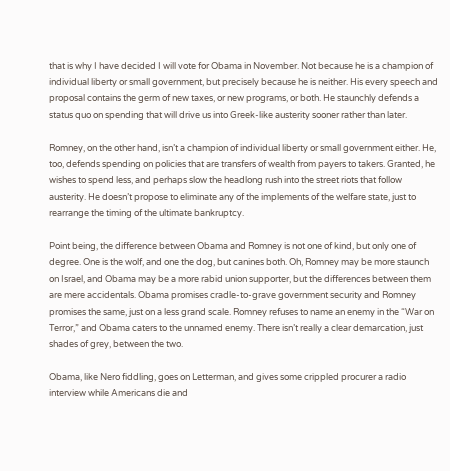that is why I have decided I will vote for Obama in November. Not because he is a champion of individual liberty or small government, but precisely because he is neither. His every speech and proposal contains the germ of new taxes, or new programs, or both. He staunchly defends a status quo on spending that will drive us into Greek-like austerity sooner rather than later.

Romney, on the other hand, isn’t a champion of individual liberty or small government either. He, too, defends spending on policies that are transfers of wealth from payers to takers. Granted, he wishes to spend less, and perhaps slow the headlong rush into the street riots that follow austerity. He doesn’t propose to eliminate any of the implements of the welfare state, just to rearrange the timing of the ultimate bankruptcy.

Point being, the difference between Obama and Romney is not one of kind, but only one of degree. One is the wolf, and one the dog, but canines both. Oh, Romney may be more staunch on Israel, and Obama may be a more rabid union supporter, but the differences between them are mere accidentals. Obama promises cradle-to-grave government security and Romney promises the same, just on a less grand scale. Romney refuses to name an enemy in the “War on Terror,” and Obama caters to the unnamed enemy. There isn’t really a clear demarcation, just shades of grey, between the two.

Obama, like Nero fiddling, goes on Letterman, and gives some crippled procurer a radio interview while Americans die and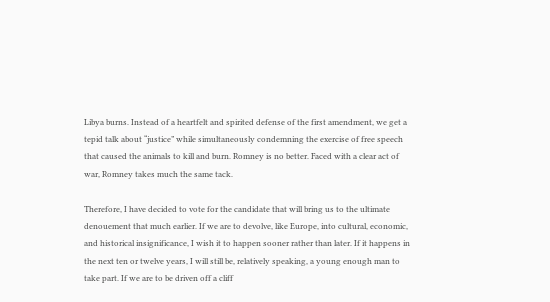Libya burns. Instead of a heartfelt and spirited defense of the first amendment, we get a tepid talk about “justice” while simultaneously condemning the exercise of free speech that caused the animals to kill and burn. Romney is no better. Faced with a clear act of war, Romney takes much the same tack.

Therefore, I have decided to vote for the candidate that will bring us to the ultimate denouement that much earlier. If we are to devolve, like Europe, into cultural, economic, and historical insignificance, I wish it to happen sooner rather than later. If it happens in the next ten or twelve years, I will still be, relatively speaking, a young enough man to take part. If we are to be driven off a cliff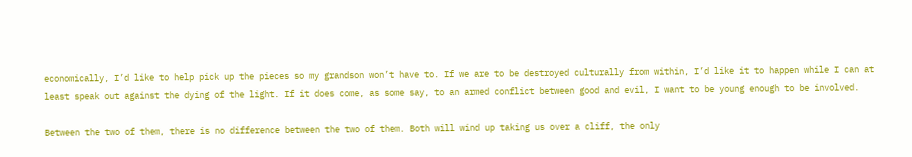economically, I’d like to help pick up the pieces so my grandson won’t have to. If we are to be destroyed culturally from within, I’d like it to happen while I can at least speak out against the dying of the light. If it does come, as some say, to an armed conflict between good and evil, I want to be young enough to be involved.

Between the two of them, there is no difference between the two of them. Both will wind up taking us over a cliff, the only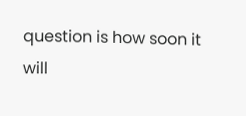question is how soon it will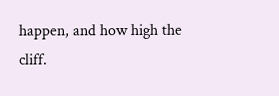happen, and how high the cliff.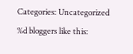Categories: Uncategorized
%d bloggers like this: